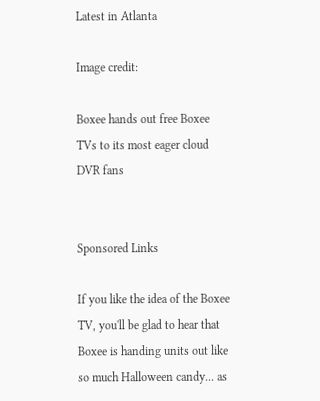Latest in Atlanta

Image credit:

Boxee hands out free Boxee TVs to its most eager cloud DVR fans


Sponsored Links

If you like the idea of the Boxee TV, you'll be glad to hear that Boxee is handing units out like so much Halloween candy... as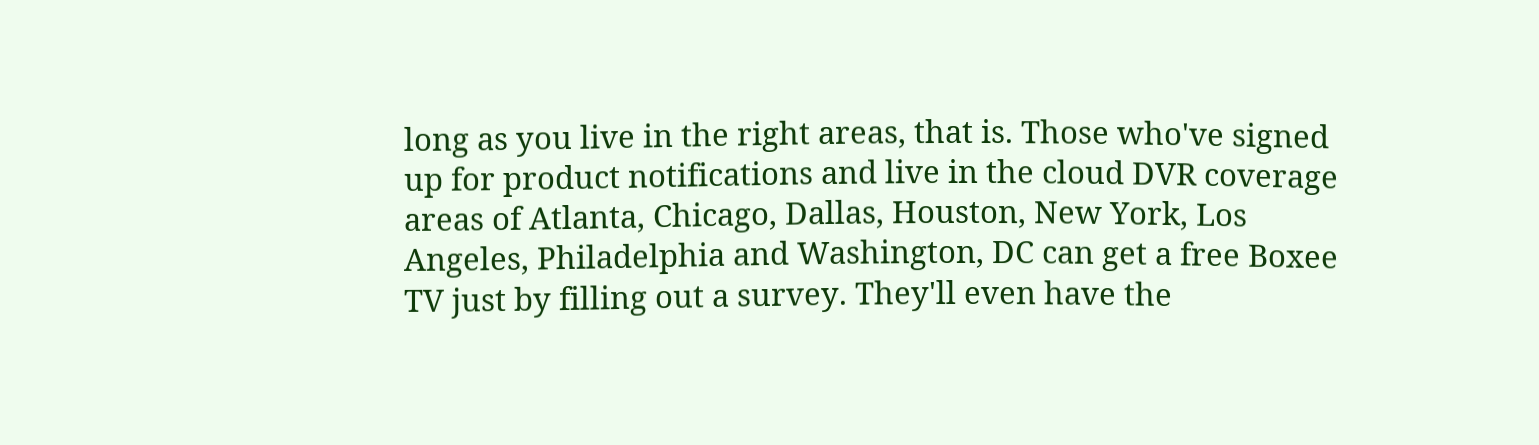long as you live in the right areas, that is. Those who've signed up for product notifications and live in the cloud DVR coverage areas of Atlanta, Chicago, Dallas, Houston, New York, Los Angeles, Philadelphia and Washington, DC can get a free Boxee TV just by filling out a survey. They'll even have the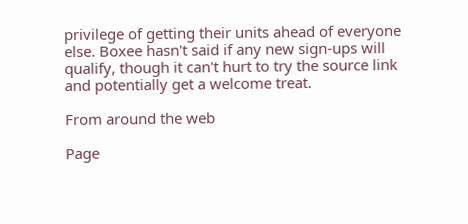privilege of getting their units ahead of everyone else. Boxee hasn't said if any new sign-ups will qualify, though it can't hurt to try the source link and potentially get a welcome treat.

From around the web

Page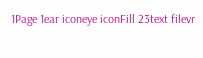1Page 1ear iconeye iconFill 23text filevr